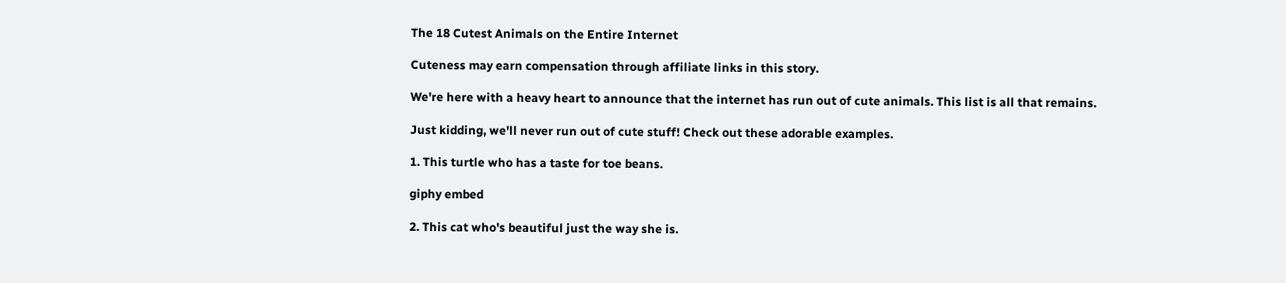The 18 Cutest Animals on the Entire Internet

Cuteness may earn compensation through affiliate links in this story.

We're here with a heavy heart to announce that the internet has run out of cute animals. This list is all that remains.

Just kidding, we'll never run out of cute stuff! Check out these adorable examples.

1. This turtle who has a taste for toe beans.

giphy embed

2. This cat who's beautiful just the way she is.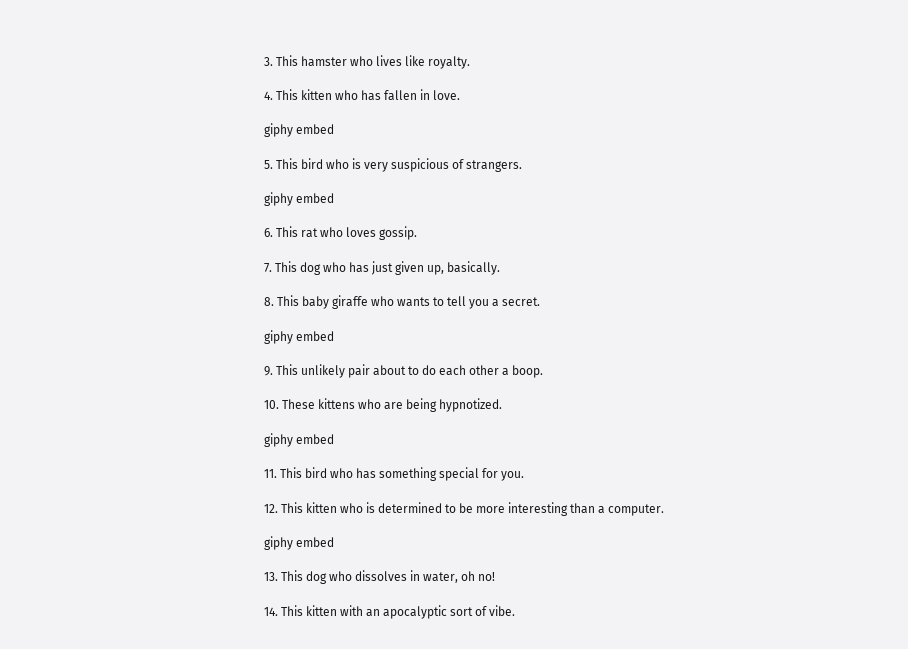3. This hamster who lives like royalty.

4. This kitten who has fallen in love.

giphy embed

5. This bird who is very suspicious of strangers.

giphy embed

6. This rat who loves gossip.

7. This dog who has just given up, basically.

8. This baby giraffe who wants to tell you a secret.

giphy embed

9. This unlikely pair about to do each other a boop.

10. These kittens who are being hypnotized.

giphy embed

11. This bird who has something special for you.

12. This kitten who is determined to be more interesting than a computer.

giphy embed

13. This dog who dissolves in water, oh no!

14. This kitten with an apocalyptic sort of vibe.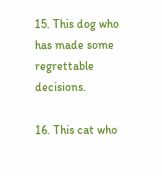15. This dog who has made some regrettable decisions.

16. This cat who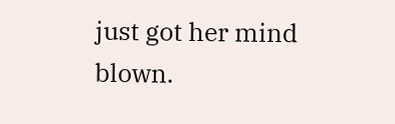just got her mind blown.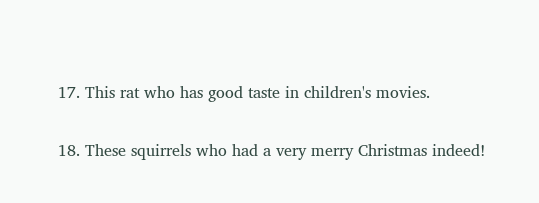17. This rat who has good taste in children's movies.

18. These squirrels who had a very merry Christmas indeed!